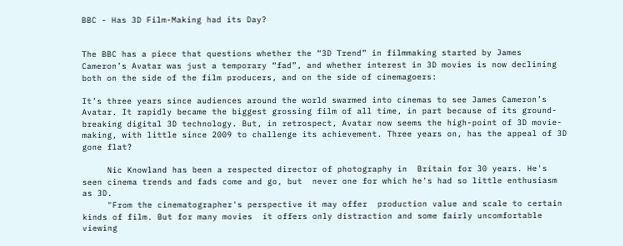BBC - Has 3D Film-Making had its Day?


The BBC has a piece that questions whether the “3D Trend” in filmmaking started by James Cameron’s Avatar was just a temporary “fad”, and whether interest in 3D movies is now declining both on the side of the film producers, and on the side of cinemagoers:

It’s three years since audiences around the world swarmed into cinemas to see James Cameron’s Avatar. It rapidly became the biggest grossing film of all time, in part because of its ground-breaking digital 3D technology. But, in retrospect, Avatar now seems the high-point of 3D movie-making, with little since 2009 to challenge its achievement. Three years on, has the appeal of 3D gone flat?

     Nic Knowland has been a respected director of photography in  Britain for 30 years. He's seen cinema trends and fads come and go, but  never one for which he's had so little enthusiasm as 3D.
     "From the cinematographer's perspective it may offer  production value and scale to certain kinds of film. But for many movies  it offers only distraction and some fairly uncomfortable viewing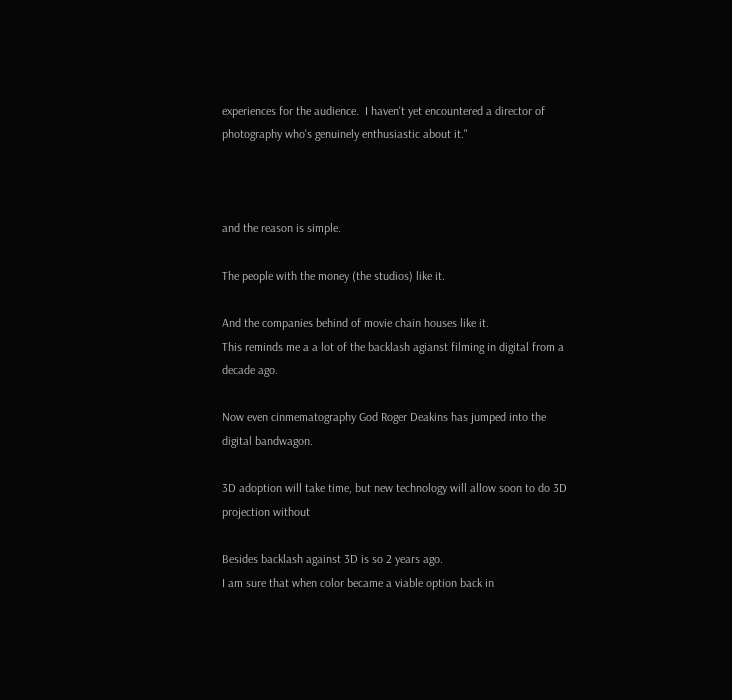experiences for the audience.  I haven't yet encountered a director of  photography who's genuinely enthusiastic about it."



and the reason is simple.

The people with the money (the studios) like it.

And the companies behind of movie chain houses like it.
This reminds me a a lot of the backlash agianst filming in digital from a decade ago.

Now even cinmematography God Roger Deakins has jumped into the digital bandwagon.

3D adoption will take time, but new technology will allow soon to do 3D projection without

Besides backlash against 3D is so 2 years ago.
I am sure that when color became a viable option back in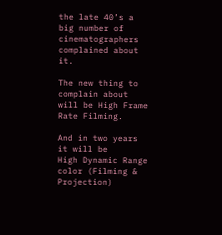the late 40’s a big number of cinematographers complained about it.

The new thing to complain about will be High Frame Rate Filming.

And in two years it will be
High Dynamic Range color (Filming & Projection)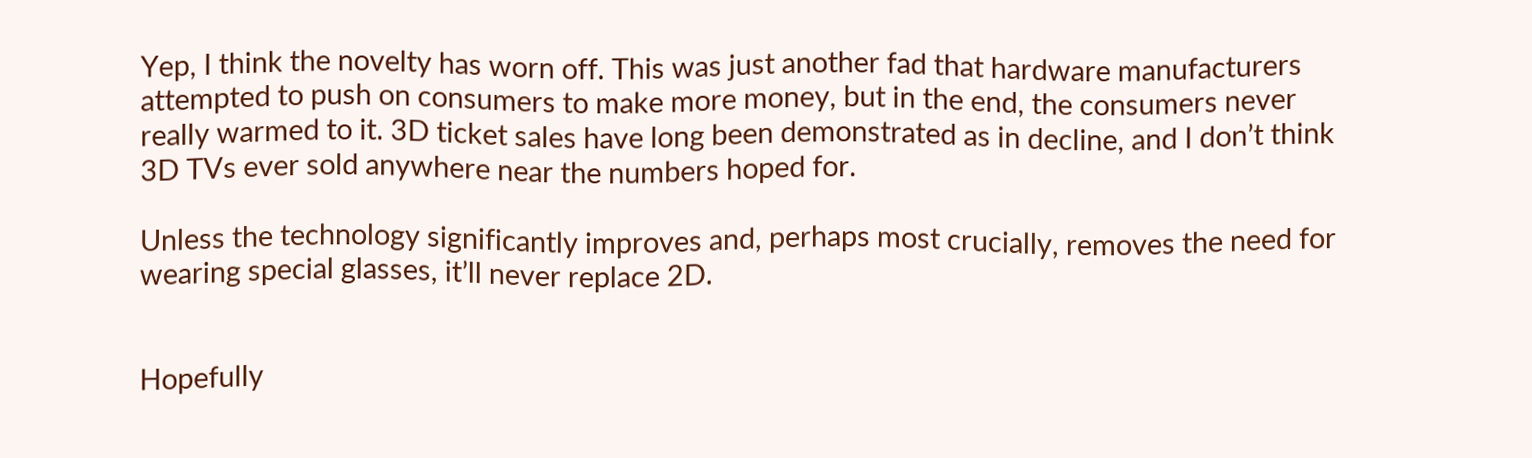Yep, I think the novelty has worn off. This was just another fad that hardware manufacturers attempted to push on consumers to make more money, but in the end, the consumers never really warmed to it. 3D ticket sales have long been demonstrated as in decline, and I don’t think 3D TVs ever sold anywhere near the numbers hoped for.

Unless the technology significantly improves and, perhaps most crucially, removes the need for wearing special glasses, it’ll never replace 2D.


Hopefully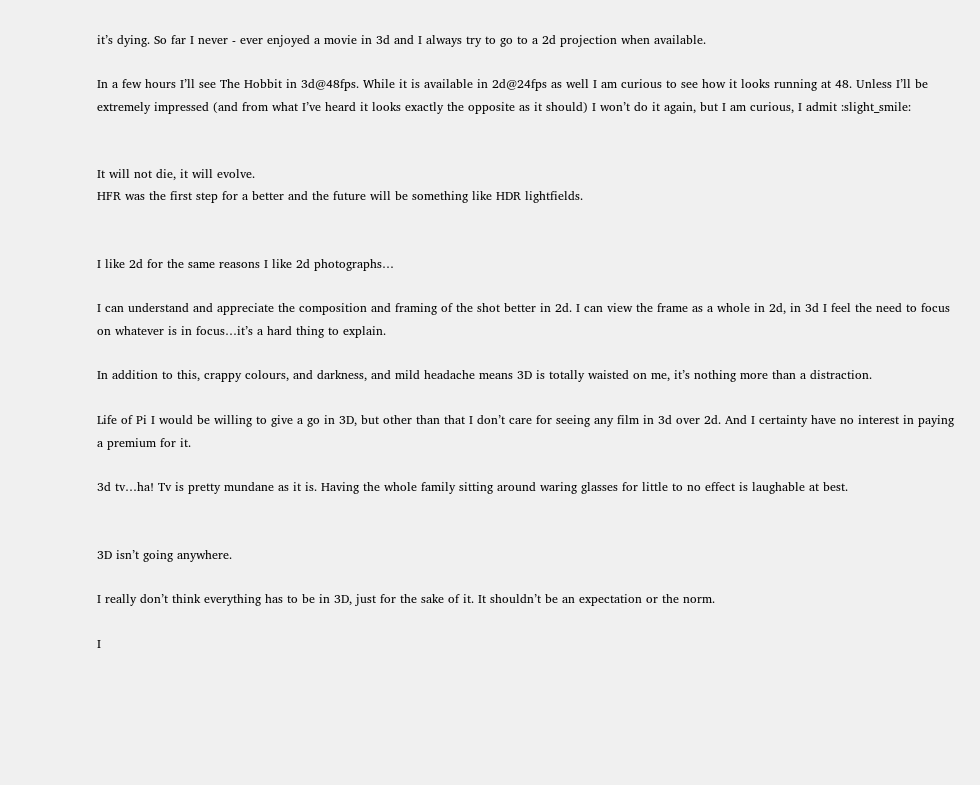it’s dying. So far I never - ever enjoyed a movie in 3d and I always try to go to a 2d projection when available.

In a few hours I’ll see The Hobbit in 3d@48fps. While it is available in 2d@24fps as well I am curious to see how it looks running at 48. Unless I’ll be extremely impressed (and from what I’ve heard it looks exactly the opposite as it should) I won’t do it again, but I am curious, I admit :slight_smile:


It will not die, it will evolve.
HFR was the first step for a better and the future will be something like HDR lightfields.


I like 2d for the same reasons I like 2d photographs…

I can understand and appreciate the composition and framing of the shot better in 2d. I can view the frame as a whole in 2d, in 3d I feel the need to focus on whatever is in focus…it’s a hard thing to explain.

In addition to this, crappy colours, and darkness, and mild headache means 3D is totally waisted on me, it’s nothing more than a distraction.

Life of Pi I would be willing to give a go in 3D, but other than that I don’t care for seeing any film in 3d over 2d. And I certainty have no interest in paying a premium for it.

3d tv…ha! Tv is pretty mundane as it is. Having the whole family sitting around waring glasses for little to no effect is laughable at best.


3D isn’t going anywhere.

I really don’t think everything has to be in 3D, just for the sake of it. It shouldn’t be an expectation or the norm.

I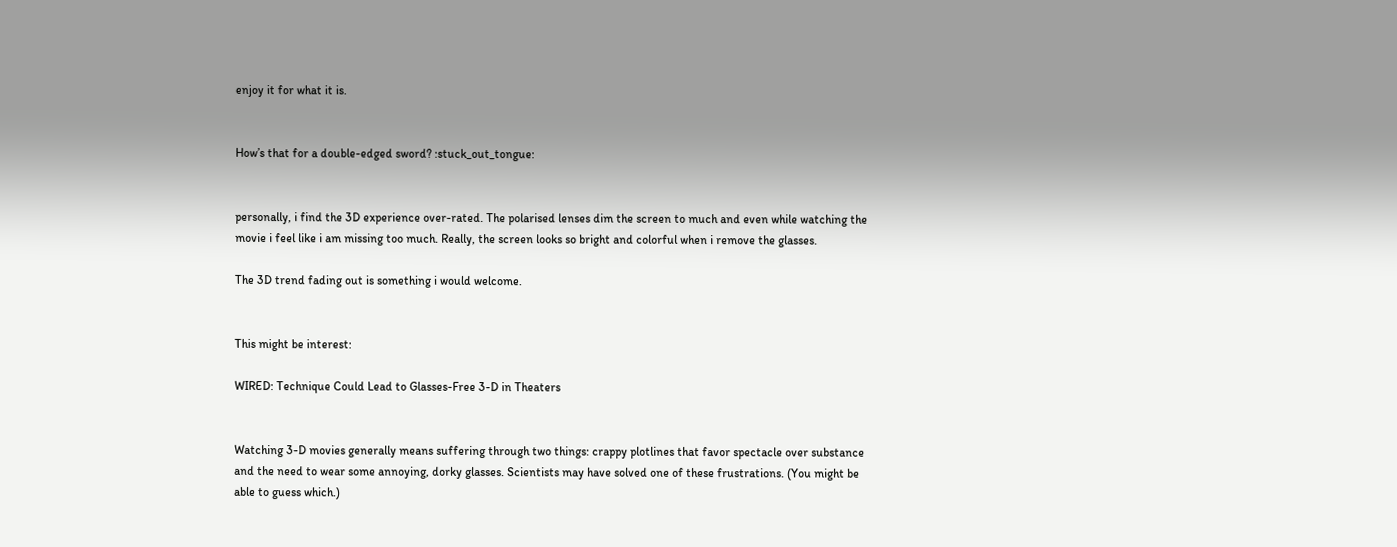enjoy it for what it is.


How’s that for a double-edged sword? :stuck_out_tongue:


personally, i find the 3D experience over-rated. The polarised lenses dim the screen to much and even while watching the movie i feel like i am missing too much. Really, the screen looks so bright and colorful when i remove the glasses.

The 3D trend fading out is something i would welcome.


This might be interest:

WIRED: Technique Could Lead to Glasses-Free 3-D in Theaters


Watching 3-D movies generally means suffering through two things: crappy plotlines that favor spectacle over substance and the need to wear some annoying, dorky glasses. Scientists may have solved one of these frustrations. (You might be able to guess which.)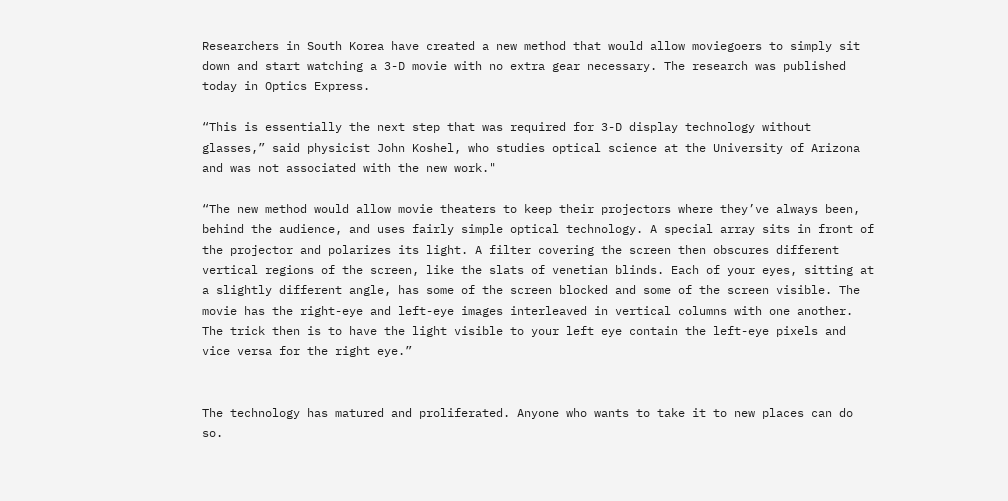Researchers in South Korea have created a new method that would allow moviegoers to simply sit down and start watching a 3-D movie with no extra gear necessary. The research was published today in Optics Express.

“This is essentially the next step that was required for 3-D display technology without glasses,” said physicist John Koshel, who studies optical science at the University of Arizona and was not associated with the new work."

“The new method would allow movie theaters to keep their projectors where they’ve always been, behind the audience, and uses fairly simple optical technology. A special array sits in front of the projector and polarizes its light. A filter covering the screen then obscures different vertical regions of the screen, like the slats of venetian blinds. Each of your eyes, sitting at a slightly different angle, has some of the screen blocked and some of the screen visible. The movie has the right-eye and left-eye images interleaved in vertical columns with one another. The trick then is to have the light visible to your left eye contain the left-eye pixels and vice versa for the right eye.”


The technology has matured and proliferated. Anyone who wants to take it to new places can do so.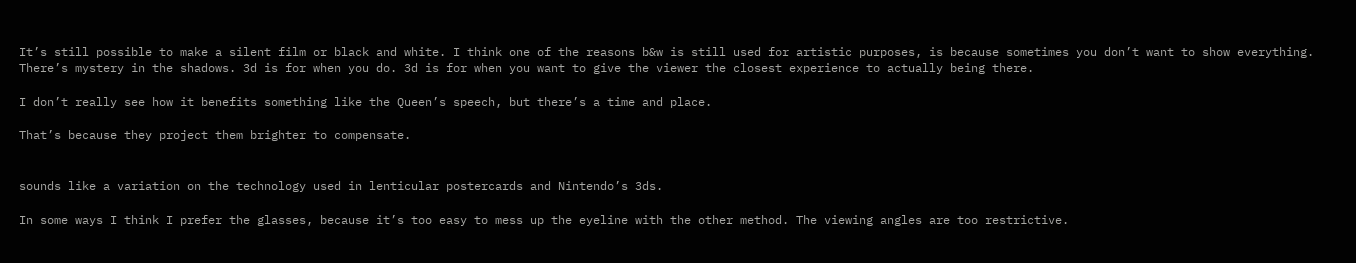It’s still possible to make a silent film or black and white. I think one of the reasons b&w is still used for artistic purposes, is because sometimes you don’t want to show everything. There’s mystery in the shadows. 3d is for when you do. 3d is for when you want to give the viewer the closest experience to actually being there.

I don’t really see how it benefits something like the Queen’s speech, but there’s a time and place.

That’s because they project them brighter to compensate.


sounds like a variation on the technology used in lenticular postercards and Nintendo’s 3ds.

In some ways I think I prefer the glasses, because it’s too easy to mess up the eyeline with the other method. The viewing angles are too restrictive.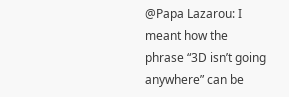@Papa Lazarou: I meant how the phrase “3D isn’t going anywhere” can be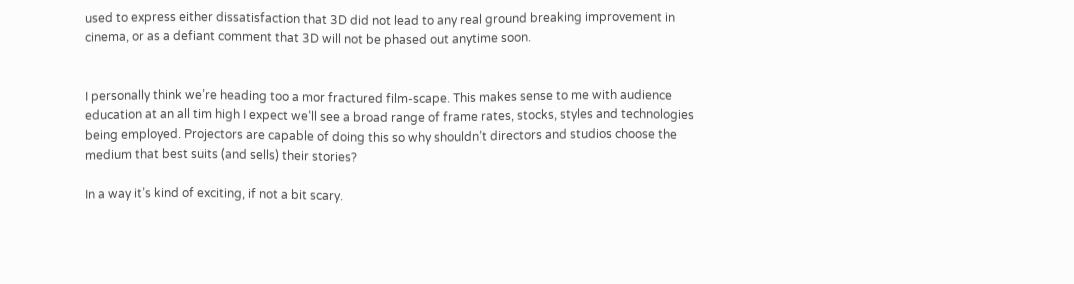used to express either dissatisfaction that 3D did not lead to any real ground breaking improvement in cinema, or as a defiant comment that 3D will not be phased out anytime soon.


I personally think we’re heading too a mor fractured film-scape. This makes sense to me with audience education at an all tim high I expect we’ll see a broad range of frame rates, stocks, styles and technologies being employed. Projectors are capable of doing this so why shouldn’t directors and studios choose the medium that best suits (and sells) their stories?

In a way it’s kind of exciting, if not a bit scary.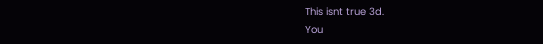This isnt true 3d.
You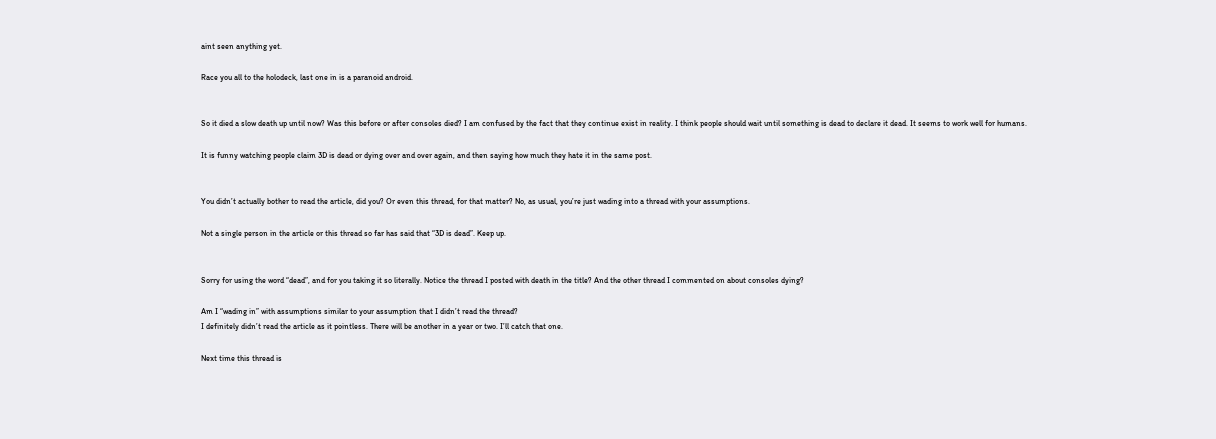aint seen anything yet.

Race you all to the holodeck, last one in is a paranoid android.


So it died a slow death up until now? Was this before or after consoles died? I am confused by the fact that they continue exist in reality. I think people should wait until something is dead to declare it dead. It seems to work well for humans.

It is funny watching people claim 3D is dead or dying over and over again, and then saying how much they hate it in the same post.


You didn’t actually bother to read the article, did you? Or even this thread, for that matter? No, as usual, you’re just wading into a thread with your assumptions.

Not a single person in the article or this thread so far has said that “3D is dead”. Keep up.


Sorry for using the word “dead”, and for you taking it so literally. Notice the thread I posted with death in the title? And the other thread I commented on about consoles dying?

Am I “wading in” with assumptions similar to your assumption that I didn’t read the thread?
I definitely didn’t read the article as it pointless. There will be another in a year or two. I’ll catch that one.

Next time this thread is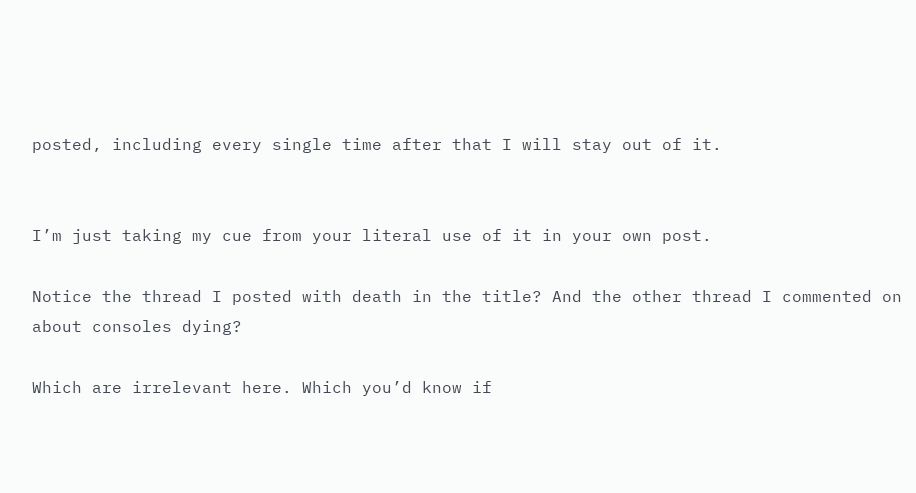posted, including every single time after that I will stay out of it.


I’m just taking my cue from your literal use of it in your own post.

Notice the thread I posted with death in the title? And the other thread I commented on about consoles dying?

Which are irrelevant here. Which you’d know if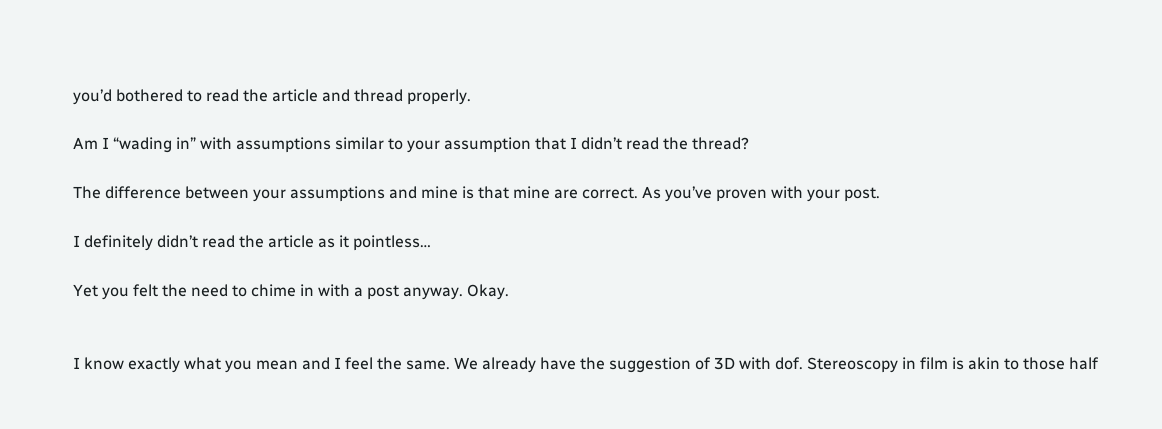you’d bothered to read the article and thread properly.

Am I “wading in” with assumptions similar to your assumption that I didn’t read the thread?

The difference between your assumptions and mine is that mine are correct. As you’ve proven with your post.

I definitely didn’t read the article as it pointless…

Yet you felt the need to chime in with a post anyway. Okay.


I know exactly what you mean and I feel the same. We already have the suggestion of 3D with dof. Stereoscopy in film is akin to those half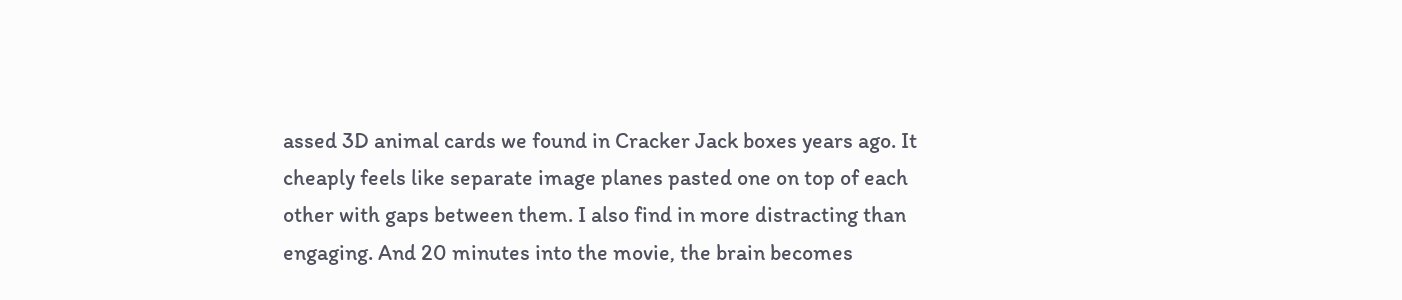assed 3D animal cards we found in Cracker Jack boxes years ago. It cheaply feels like separate image planes pasted one on top of each other with gaps between them. I also find in more distracting than engaging. And 20 minutes into the movie, the brain becomes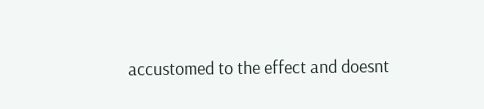accustomed to the effect and doesnt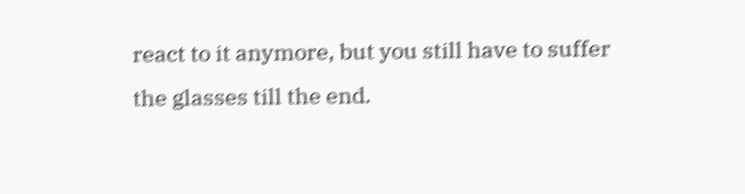react to it anymore, but you still have to suffer the glasses till the end.